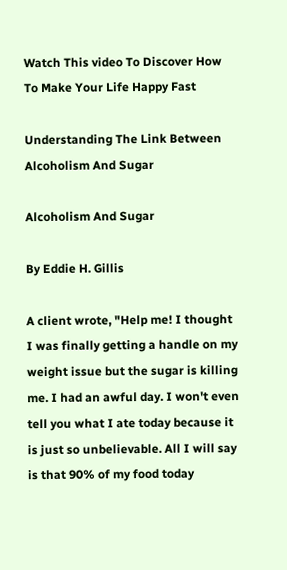Watch This video To Discover How To Make Your Life Happy Fast

Understanding The Link Between Alcoholism And Sugar

Alcoholism And Sugar

By Eddie H. Gillis

A client wrote, "Help me! I thought I was finally getting a handle on my weight issue but the sugar is killing me. I had an awful day. I won't even tell you what I ate today because it is just so unbelievable. All I will say is that 90% of my food today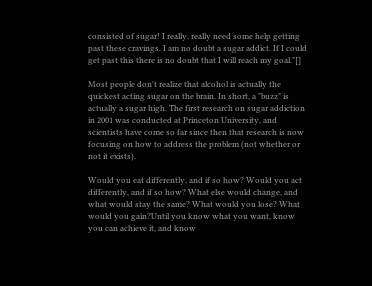consisted of sugar! I really, really need some help getting past these cravings. I am no doubt a sugar addict. If I could get past this there is no doubt that I will reach my goal."[]

Most people don't realize that alcohol is actually the quickest acting sugar on the brain. In short, a "buzz" is actually a sugar high. The first research on sugar addiction in 2001 was conducted at Princeton University, and scientists have come so far since then that research is now focusing on how to address the problem (not whether or not it exists).

Would you eat differently, and if so how? Would you act differently, and if so how? What else would change, and what would stay the same? What would you lose? What would you gain?Until you know what you want, know you can achieve it, and know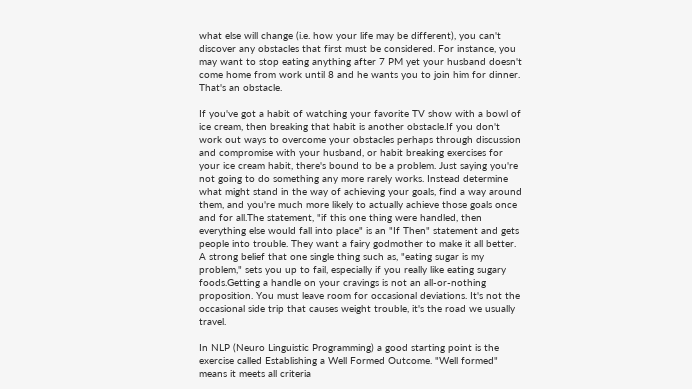what else will change (i.e. how your life may be different), you can't discover any obstacles that first must be considered. For instance, you may want to stop eating anything after 7 PM yet your husband doesn't come home from work until 8 and he wants you to join him for dinner. That's an obstacle.

If you've got a habit of watching your favorite TV show with a bowl of ice cream, then breaking that habit is another obstacle.If you don't work out ways to overcome your obstacles perhaps through discussion and compromise with your husband, or habit breaking exercises for your ice cream habit, there's bound to be a problem. Just saying you're not going to do something any more rarely works. Instead determine what might stand in the way of achieving your goals, find a way around them, and you're much more likely to actually achieve those goals once and for all.The statement, "if this one thing were handled, then everything else would fall into place" is an "If Then" statement and gets people into trouble. They want a fairy godmother to make it all better. A strong belief that one single thing such as, "eating sugar is my problem," sets you up to fail, especially if you really like eating sugary foods.Getting a handle on your cravings is not an all-or-nothing proposition. You must leave room for occasional deviations. It's not the occasional side trip that causes weight trouble, it's the road we usually travel.

In NLP (Neuro Linguistic Programming) a good starting point is the exercise called Establishing a Well Formed Outcome. "Well formed" means it meets all criteria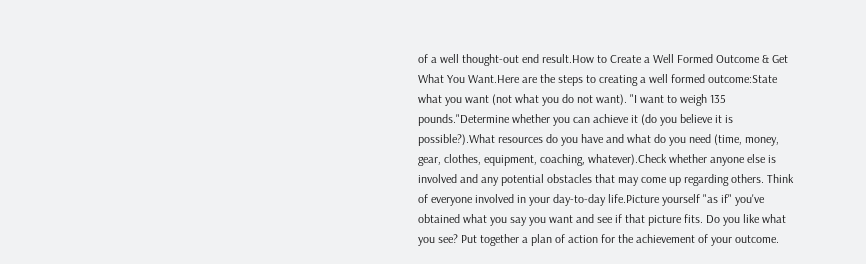of a well thought-out end result.How to Create a Well Formed Outcome & Get What You Want.Here are the steps to creating a well formed outcome:State what you want (not what you do not want). "I want to weigh 135 pounds."Determine whether you can achieve it (do you believe it is possible?).What resources do you have and what do you need (time, money, gear, clothes, equipment, coaching, whatever).Check whether anyone else is involved and any potential obstacles that may come up regarding others. Think of everyone involved in your day-to-day life.Picture yourself "as if" you've obtained what you say you want and see if that picture fits. Do you like what you see? Put together a plan of action for the achievement of your outcome.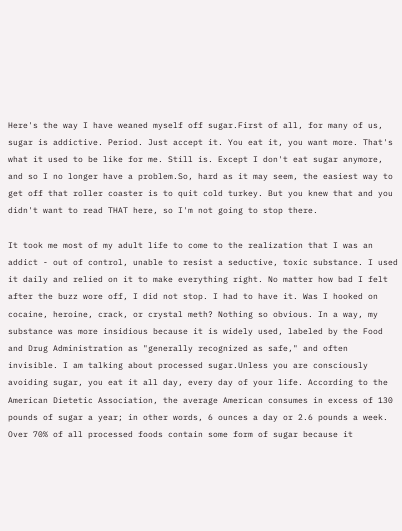Here's the way I have weaned myself off sugar.First of all, for many of us, sugar is addictive. Period. Just accept it. You eat it, you want more. That's what it used to be like for me. Still is. Except I don't eat sugar anymore, and so I no longer have a problem.So, hard as it may seem, the easiest way to get off that roller coaster is to quit cold turkey. But you knew that and you didn't want to read THAT here, so I'm not going to stop there.

It took me most of my adult life to come to the realization that I was an addict - out of control, unable to resist a seductive, toxic substance. I used it daily and relied on it to make everything right. No matter how bad I felt after the buzz wore off, I did not stop. I had to have it. Was I hooked on cocaine, heroine, crack, or crystal meth? Nothing so obvious. In a way, my substance was more insidious because it is widely used, labeled by the Food and Drug Administration as "generally recognized as safe," and often invisible. I am talking about processed sugar.Unless you are consciously avoiding sugar, you eat it all day, every day of your life. According to the American Dietetic Association, the average American consumes in excess of 130 pounds of sugar a year; in other words, 6 ounces a day or 2.6 pounds a week. Over 70% of all processed foods contain some form of sugar because it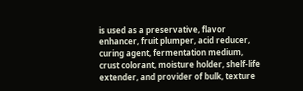is used as a preservative, flavor enhancer, fruit plumper, acid reducer, curing agent, fermentation medium, crust colorant, moisture holder, shelf-life extender, and provider of bulk, texture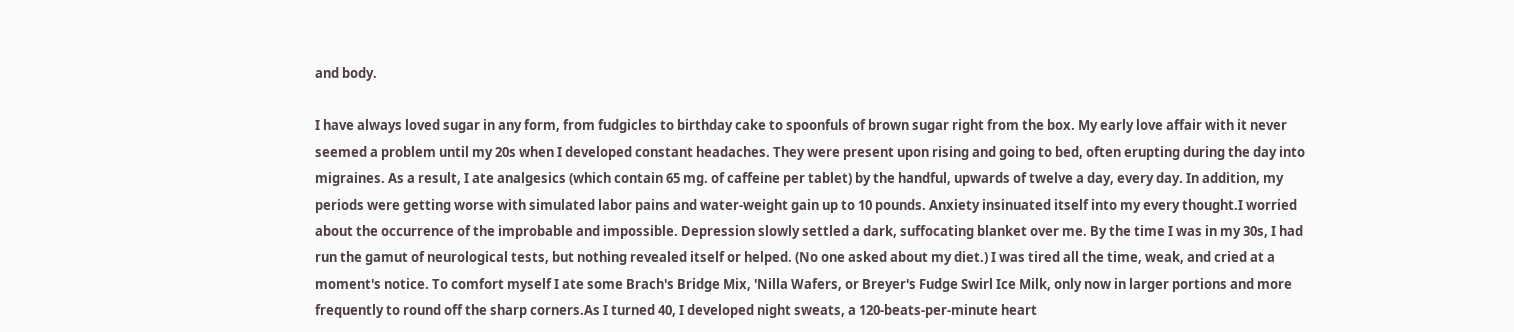and body.

I have always loved sugar in any form, from fudgicles to birthday cake to spoonfuls of brown sugar right from the box. My early love affair with it never seemed a problem until my 20s when I developed constant headaches. They were present upon rising and going to bed, often erupting during the day into migraines. As a result, I ate analgesics (which contain 65 mg. of caffeine per tablet) by the handful, upwards of twelve a day, every day. In addition, my periods were getting worse with simulated labor pains and water-weight gain up to 10 pounds. Anxiety insinuated itself into my every thought.I worried about the occurrence of the improbable and impossible. Depression slowly settled a dark, suffocating blanket over me. By the time I was in my 30s, I had run the gamut of neurological tests, but nothing revealed itself or helped. (No one asked about my diet.) I was tired all the time, weak, and cried at a moment's notice. To comfort myself I ate some Brach's Bridge Mix, 'Nilla Wafers, or Breyer's Fudge Swirl Ice Milk, only now in larger portions and more frequently to round off the sharp corners.As I turned 40, I developed night sweats, a 120-beats-per-minute heart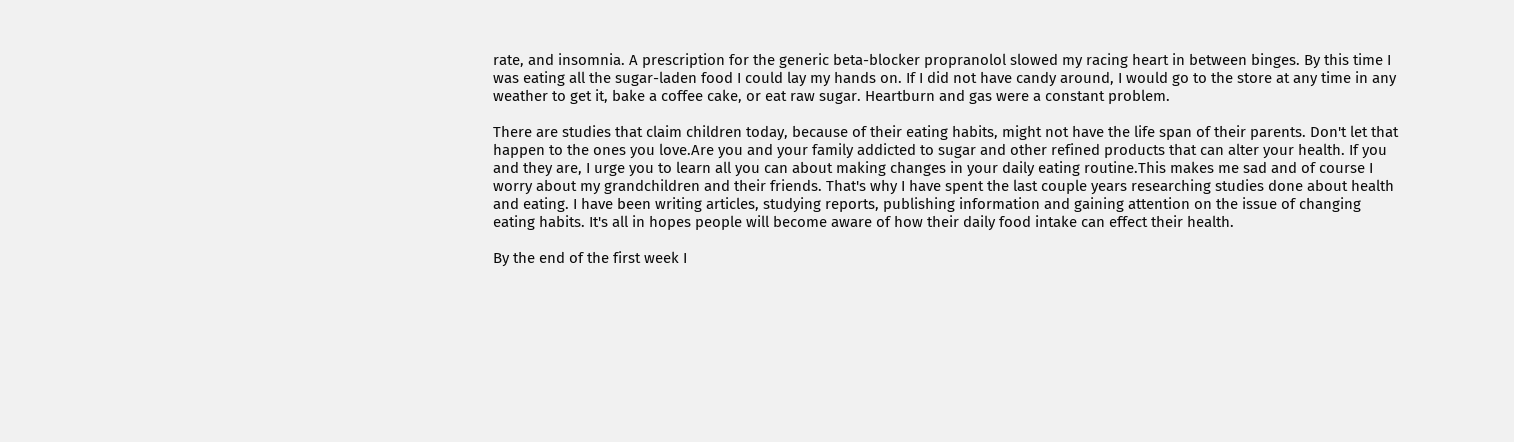rate, and insomnia. A prescription for the generic beta-blocker propranolol slowed my racing heart in between binges. By this time I was eating all the sugar-laden food I could lay my hands on. If I did not have candy around, I would go to the store at any time in any weather to get it, bake a coffee cake, or eat raw sugar. Heartburn and gas were a constant problem.

There are studies that claim children today, because of their eating habits, might not have the life span of their parents. Don't let that happen to the ones you love.Are you and your family addicted to sugar and other refined products that can alter your health. If you and they are, I urge you to learn all you can about making changes in your daily eating routine.This makes me sad and of course I worry about my grandchildren and their friends. That's why I have spent the last couple years researching studies done about health and eating. I have been writing articles, studying reports, publishing information and gaining attention on the issue of changing eating habits. It's all in hopes people will become aware of how their daily food intake can effect their health.

By the end of the first week I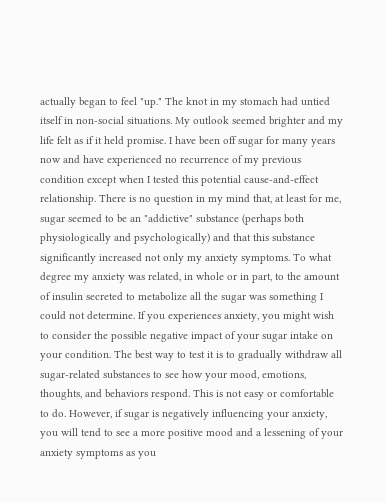actually began to feel "up." The knot in my stomach had untied itself in non-social situations. My outlook seemed brighter and my life felt as if it held promise. I have been off sugar for many years now and have experienced no recurrence of my previous condition except when I tested this potential cause-and-effect relationship. There is no question in my mind that, at least for me, sugar seemed to be an "addictive" substance (perhaps both physiologically and psychologically) and that this substance significantly increased not only my anxiety symptoms. To what degree my anxiety was related, in whole or in part, to the amount of insulin secreted to metabolize all the sugar was something I could not determine. If you experiences anxiety, you might wish to consider the possible negative impact of your sugar intake on your condition. The best way to test it is to gradually withdraw all sugar-related substances to see how your mood, emotions, thoughts, and behaviors respond. This is not easy or comfortable to do. However, if sugar is negatively influencing your anxiety, you will tend to see a more positive mood and a lessening of your anxiety symptoms as you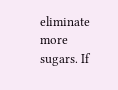eliminate more sugars. If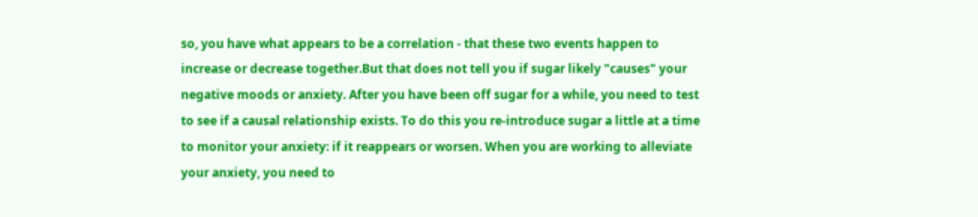so, you have what appears to be a correlation - that these two events happen to increase or decrease together.But that does not tell you if sugar likely "causes" your negative moods or anxiety. After you have been off sugar for a while, you need to test to see if a causal relationship exists. To do this you re-introduce sugar a little at a time to monitor your anxiety: if it reappears or worsen. When you are working to alleviate your anxiety, you need to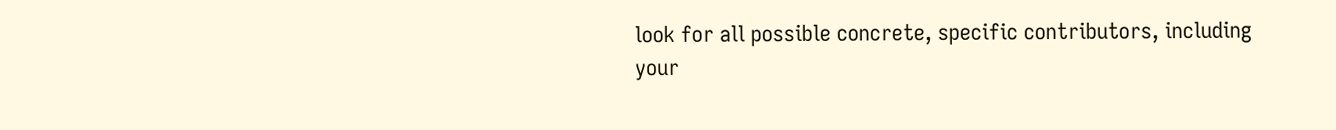look for all possible concrete, specific contributors, including your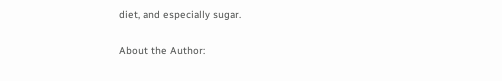diet, and especially sugar.

About the Author: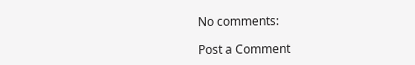No comments:

Post a Comment